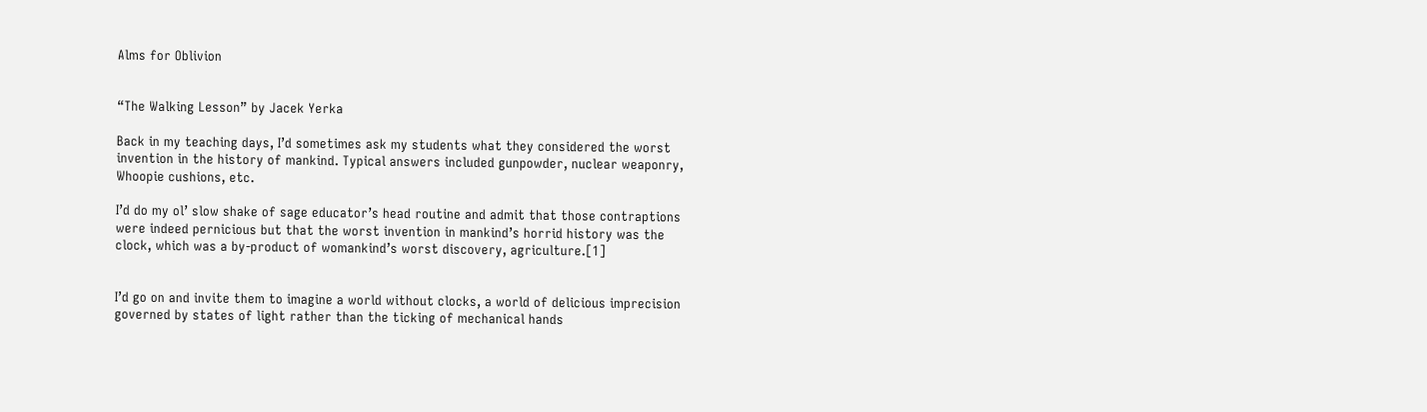Alms for Oblivion


“The Walking Lesson” by Jacek Yerka

Back in my teaching days, I’d sometimes ask my students what they considered the worst invention in the history of mankind. Typical answers included gunpowder, nuclear weaponry, Whoopie cushions, etc.

I’d do my ol’ slow shake of sage educator’s head routine and admit that those contraptions were indeed pernicious but that the worst invention in mankind’s horrid history was the clock, which was a by-product of womankind’s worst discovery, agriculture.[1]


I’d go on and invite them to imagine a world without clocks, a world of delicious imprecision governed by states of light rather than the ticking of mechanical hands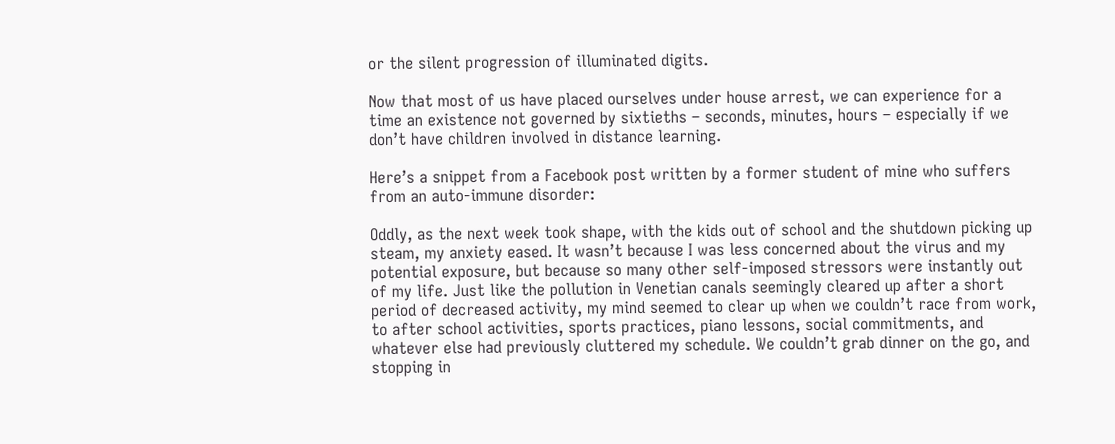or the silent progression of illuminated digits.

Now that most of us have placed ourselves under house arrest, we can experience for a time an existence not governed by sixtieths – seconds, minutes, hours – especially if we don’t have children involved in distance learning.

Here’s a snippet from a Facebook post written by a former student of mine who suffers from an auto-immune disorder:

Oddly, as the next week took shape, with the kids out of school and the shutdown picking up steam, my anxiety eased. It wasn’t because I was less concerned about the virus and my potential exposure, but because so many other self-imposed stressors were instantly out of my life. Just like the pollution in Venetian canals seemingly cleared up after a short period of decreased activity, my mind seemed to clear up when we couldn’t race from work, to after school activities, sports practices, piano lessons, social commitments, and whatever else had previously cluttered my schedule. We couldn’t grab dinner on the go, and stopping in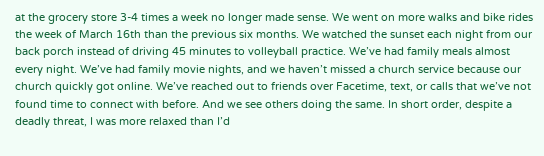at the grocery store 3-4 times a week no longer made sense. We went on more walks and bike rides the week of March 16th than the previous six months. We watched the sunset each night from our back porch instead of driving 45 minutes to volleyball practice. We’ve had family meals almost every night. We’ve had family movie nights, and we haven’t missed a church service because our church quickly got online. We’ve reached out to friends over Facetime, text, or calls that we’ve not found time to connect with before. And we see others doing the same. In short order, despite a deadly threat, I was more relaxed than I’d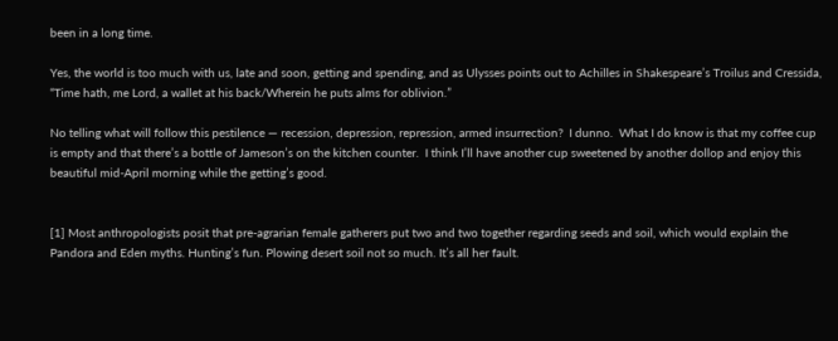been in a long time.

Yes, the world is too much with us, late and soon, getting and spending, and as Ulysses points out to Achilles in Shakespeare’s Troilus and Cressida, “Time hath, me Lord, a wallet at his back/Wherein he puts alms for oblivion.”

No telling what will follow this pestilence — recession, depression, repression, armed insurrection?  I dunno.  What I do know is that my coffee cup is empty and that there’s a bottle of Jameson’s on the kitchen counter.  I think I’ll have another cup sweetened by another dollop and enjoy this beautiful mid-April morning while the getting’s good.


[1] Most anthropologists posit that pre-agrarian female gatherers put two and two together regarding seeds and soil, which would explain the Pandora and Eden myths. Hunting’s fun. Plowing desert soil not so much. It’s all her fault.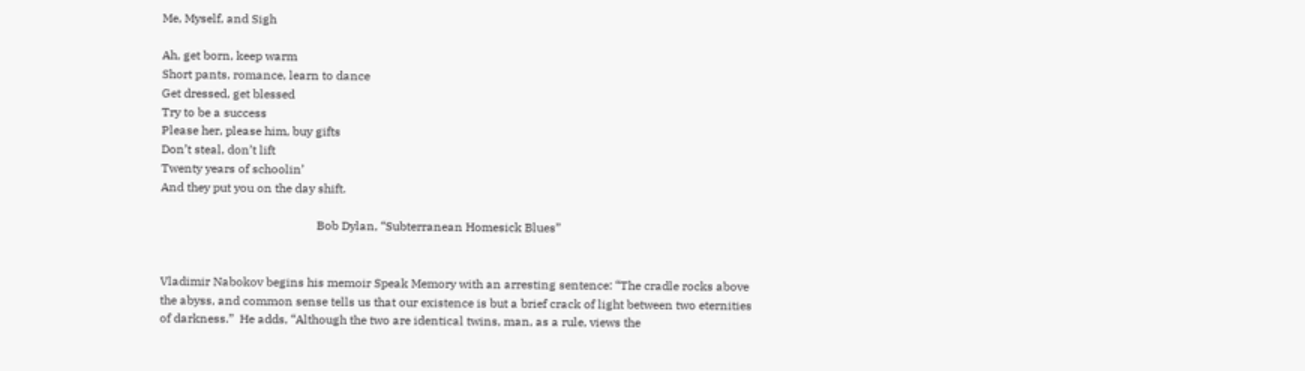Me, Myself, and Sigh

Ah, get born, keep warm
Short pants, romance, learn to dance
Get dressed, get blessed
Try to be a success
Please her, please him, buy gifts
Don’t steal, don’t lift
Twenty years of schoolin’
And they put you on the day shift.

                                                    Bob Dylan, “Subterranean Homesick Blues”


Vladimir Nabokov begins his memoir Speak Memory with an arresting sentence: “The cradle rocks above the abyss, and common sense tells us that our existence is but a brief crack of light between two eternities of darkness.”  He adds, “Although the two are identical twins, man, as a rule, views the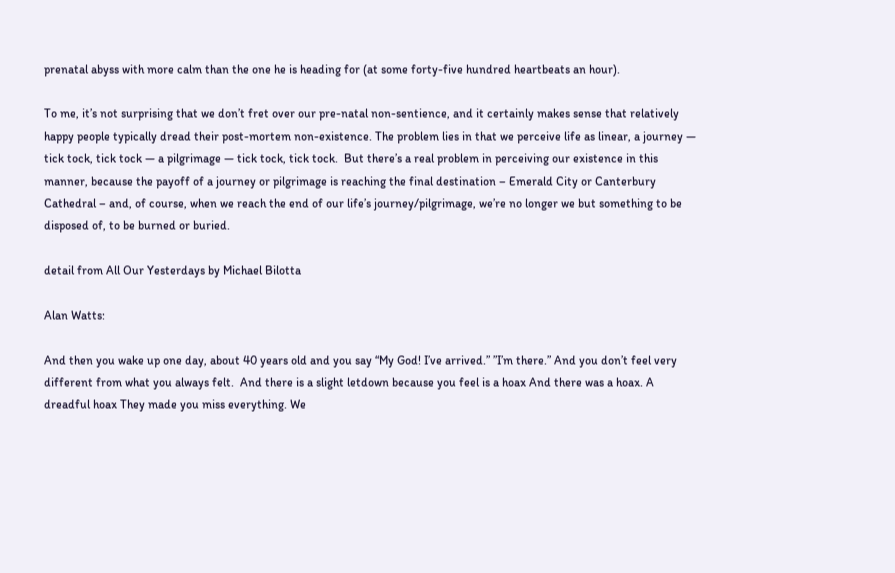prenatal abyss with more calm than the one he is heading for (at some forty-five hundred heartbeats an hour).

To me, it’s not surprising that we don’t fret over our pre-natal non-sentience, and it certainly makes sense that relatively happy people typically dread their post-mortem non-existence. The problem lies in that we perceive life as linear, a journey — tick tock, tick tock — a pilgrimage — tick tock, tick tock.  But there’s a real problem in perceiving our existence in this manner, because the payoff of a journey or pilgrimage is reaching the final destination – Emerald City or Canterbury Cathedral – and, of course, when we reach the end of our life’s journey/pilgrimage, we’re no longer we but something to be disposed of, to be burned or buried.

detail from All Our Yesterdays by Michael Bilotta

Alan Watts:

And then you wake up one day, about 40 years old and you say “My God! I’ve arrived.” ”I’m there.” And you don’t feel very different from what you always felt.  And there is a slight letdown because you feel is a hoax And there was a hoax. A dreadful hoax They made you miss everything. We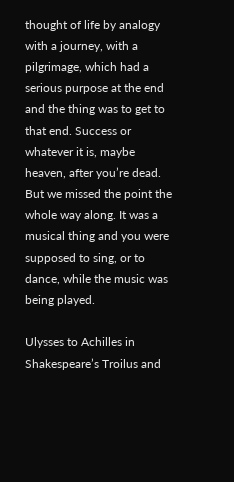thought of life by analogy with a journey, with a pilgrimage, which had a serious purpose at the end and the thing was to get to that end. Success or whatever it is, maybe heaven, after you’re dead. But we missed the point the whole way along. It was a musical thing and you were supposed to sing, or to dance, while the music was being played.

Ulysses to Achilles in Shakespeare’s Troilus and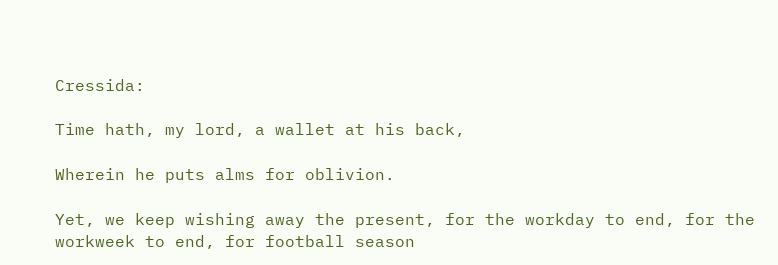Cressida:

Time hath, my lord, a wallet at his back,

Wherein he puts alms for oblivion.

Yet, we keep wishing away the present, for the workday to end, for the workweek to end, for football season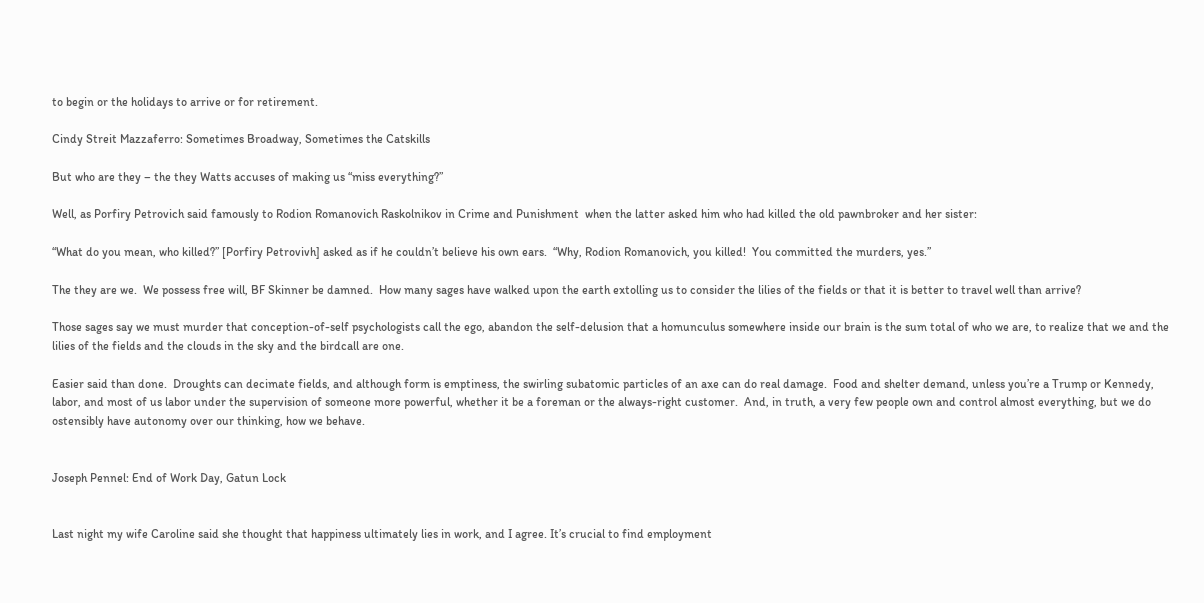to begin or the holidays to arrive or for retirement.

Cindy Streit Mazzaferro: Sometimes Broadway, Sometimes the Catskills

But who are they – the they Watts accuses of making us “miss everything?”

Well, as Porfiry Petrovich said famously to Rodion Romanovich Raskolnikov in Crime and Punishment  when the latter asked him who had killed the old pawnbroker and her sister:

“What do you mean, who killed?” [Porfiry Petrovivh] asked as if he couldn’t believe his own ears.  “Why, Rodion Romanovich, you killed!  You committed the murders, yes.”

The they are we.  We possess free will, BF Skinner be damned.  How many sages have walked upon the earth extolling us to consider the lilies of the fields or that it is better to travel well than arrive?

Those sages say we must murder that conception-of-self psychologists call the ego, abandon the self-delusion that a homunculus somewhere inside our brain is the sum total of who we are, to realize that we and the lilies of the fields and the clouds in the sky and the birdcall are one.

Easier said than done.  Droughts can decimate fields, and although form is emptiness, the swirling subatomic particles of an axe can do real damage.  Food and shelter demand, unless you’re a Trump or Kennedy, labor, and most of us labor under the supervision of someone more powerful, whether it be a foreman or the always-right customer.  And, in truth, a very few people own and control almost everything, but we do ostensibly have autonomy over our thinking, how we behave.


Joseph Pennel: End of Work Day, Gatun Lock


Last night my wife Caroline said she thought that happiness ultimately lies in work, and I agree. It’s crucial to find employment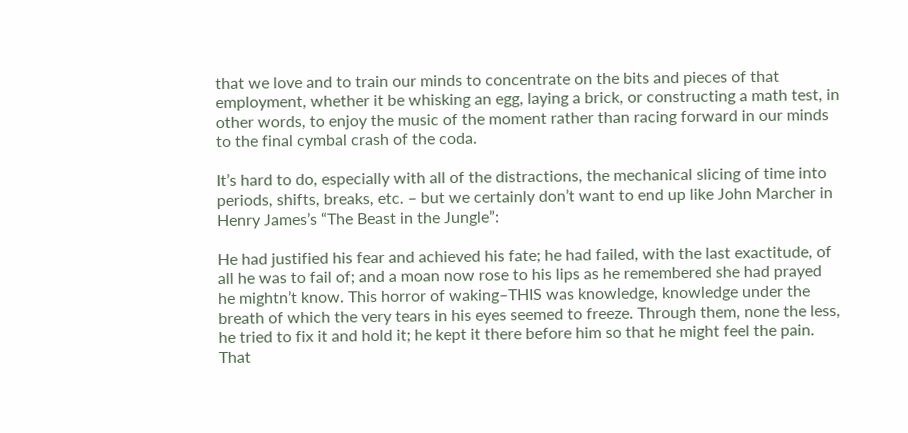that we love and to train our minds to concentrate on the bits and pieces of that employment, whether it be whisking an egg, laying a brick, or constructing a math test, in other words, to enjoy the music of the moment rather than racing forward in our minds to the final cymbal crash of the coda.

It’s hard to do, especially with all of the distractions, the mechanical slicing of time into periods, shifts, breaks, etc. – but we certainly don’t want to end up like John Marcher in Henry James’s “The Beast in the Jungle”:

He had justified his fear and achieved his fate; he had failed, with the last exactitude, of all he was to fail of; and a moan now rose to his lips as he remembered she had prayed he mightn’t know. This horror of waking–THIS was knowledge, knowledge under the breath of which the very tears in his eyes seemed to freeze. Through them, none the less, he tried to fix it and hold it; he kept it there before him so that he might feel the pain. That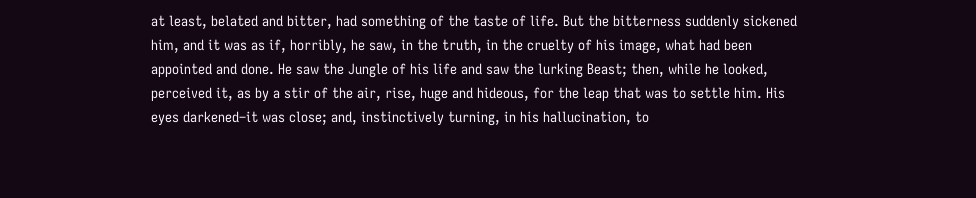at least, belated and bitter, had something of the taste of life. But the bitterness suddenly sickened him, and it was as if, horribly, he saw, in the truth, in the cruelty of his image, what had been appointed and done. He saw the Jungle of his life and saw the lurking Beast; then, while he looked, perceived it, as by a stir of the air, rise, huge and hideous, for the leap that was to settle him. His eyes darkened–it was close; and, instinctively turning, in his hallucination, to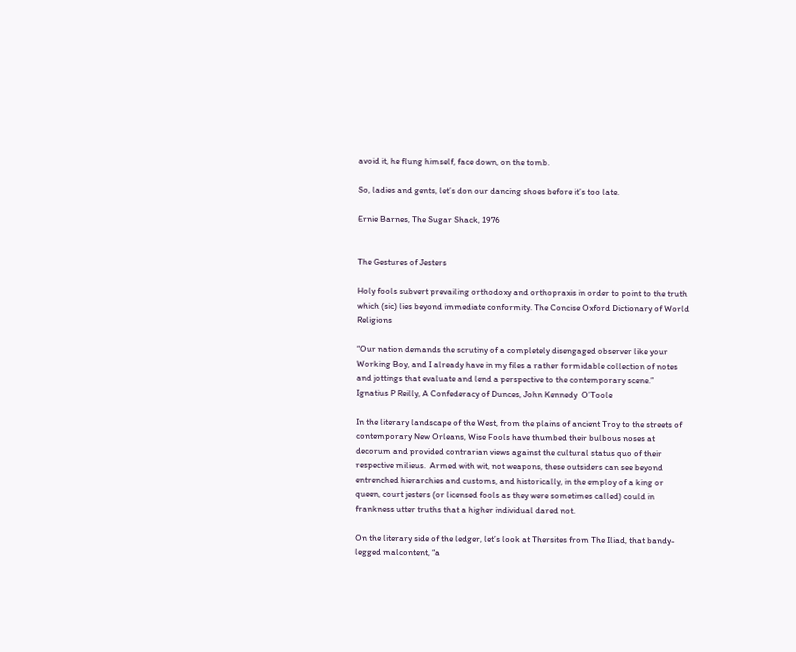avoid it, he flung himself, face down, on the tomb.

So, ladies and gents, let’s don our dancing shoes before it’s too late.

Ernie Barnes, The Sugar Shack, 1976


The Gestures of Jesters

Holy fools subvert prevailing orthodoxy and orthopraxis in order to point to the truth which (sic) lies beyond immediate conformity. The Concise Oxford Dictionary of World Religions

“Our nation demands the scrutiny of a completely disengaged observer like your Working Boy, and I already have in my files a rather formidable collection of notes and jottings that evaluate and lend a perspective to the contemporary scene.”   Ignatius P Reilly, A Confederacy of Dunces, John Kennedy  O’Toole

In the literary landscape of the West, from the plains of ancient Troy to the streets of contemporary New Orleans, Wise Fools have thumbed their bulbous noses at decorum and provided contrarian views against the cultural status quo of their respective milieus.  Armed with wit, not weapons, these outsiders can see beyond entrenched hierarchies and customs, and historically, in the employ of a king or queen, court jesters (or licensed fools as they were sometimes called) could in frankness utter truths that a higher individual dared not.

On the literary side of the ledger, let’s look at Thersites from The Iliad, that bandy-legged malcontent, “a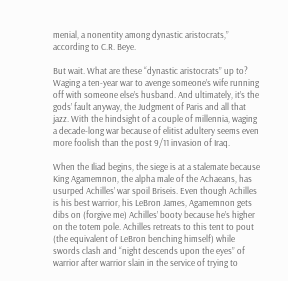menial, a nonentity among dynastic aristocrats,” according to C.R. Beye.

But wait. What are these “dynastic aristocrats” up to? Waging a ten-year war to avenge someone’s wife running off with someone else’s husband. And ultimately, it’s the gods’ fault anyway, the Judgment of Paris and all that jazz. With the hindsight of a couple of millennia, waging a decade-long war because of elitist adultery seems even more foolish than the post 9/11 invasion of Iraq.

When the Iliad begins, the siege is at a stalemate because King Agamemnon, the alpha male of the Achaeans, has usurped Achilles’ war spoil Briseis. Even though Achilles is his best warrior, his LeBron James, Agamemnon gets dibs on (forgive me) Achilles’ booty because he’s higher on the totem pole. Achilles retreats to this tent to pout (the equivalent of LeBron benching himself) while swords clash and “night descends upon the eyes” of warrior after warrior slain in the service of trying to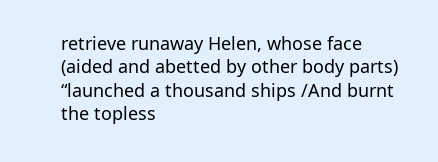retrieve runaway Helen, whose face (aided and abetted by other body parts) “launched a thousand ships /And burnt the topless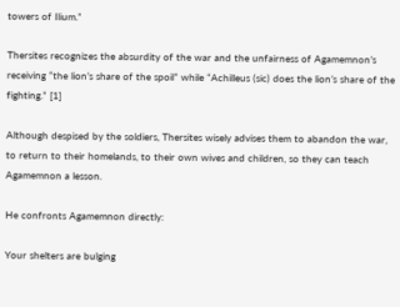towers of Ilium.”

Thersites recognizes the absurdity of the war and the unfairness of Agamemnon’s receiving “the lion’s share of the spoil” while “Achilleus (sic) does the lion’s share of the fighting.” [1]

Although despised by the soldiers, Thersites wisely advises them to abandon the war, to return to their homelands, to their own wives and children, so they can teach Agamemnon a lesson.

He confronts Agamemnon directly:

Your shelters are bulging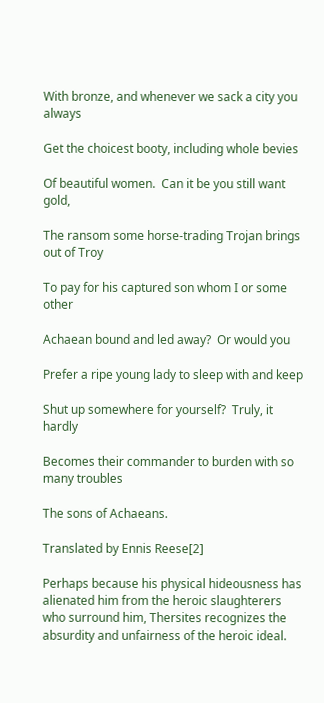With bronze, and whenever we sack a city you always

Get the choicest booty, including whole bevies

Of beautiful women.  Can it be you still want gold,

The ransom some horse-trading Trojan brings out of Troy

To pay for his captured son whom I or some other

Achaean bound and led away?  Or would you

Prefer a ripe young lady to sleep with and keep

Shut up somewhere for yourself?  Truly, it hardly

Becomes their commander to burden with so many troubles

The sons of Achaeans.

Translated by Ennis Reese[2]

Perhaps because his physical hideousness has alienated him from the heroic slaughterers who surround him, Thersites recognizes the absurdity and unfairness of the heroic ideal.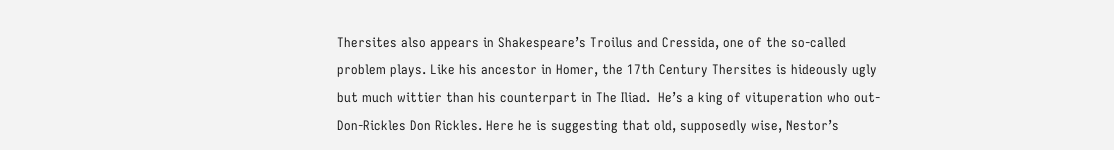Thersites also appears in Shakespeare’s Troilus and Cressida, one of the so-called problem plays. Like his ancestor in Homer, the 17th Century Thersites is hideously ugly but much wittier than his counterpart in The Iliad.  He’s a king of vituperation who out-Don-Rickles Don Rickles. Here he is suggesting that old, supposedly wise, Nestor’s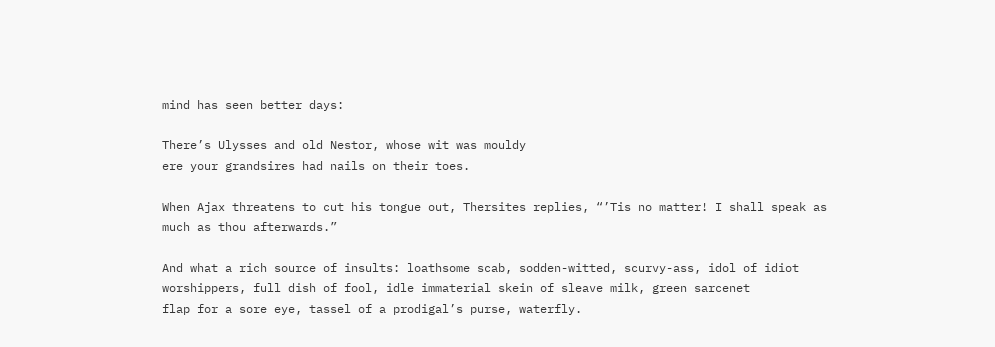mind has seen better days:

There’s Ulysses and old Nestor, whose wit was mouldy
ere your grandsires had nails on their toes.

When Ajax threatens to cut his tongue out, Thersites replies, “’Tis no matter! I shall speak as much as thou afterwards.”

And what a rich source of insults: loathsome scab, sodden-witted, scurvy-ass, idol of idiot worshippers, full dish of fool, idle immaterial skein of sleave milk, green sarcenet
flap for a sore eye, tassel of a prodigal’s purse, waterfly.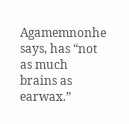Agamemnonhe says, has “not as much brains as earwax.”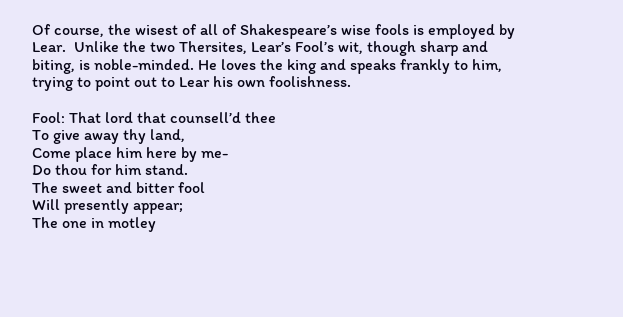Of course, the wisest of all of Shakespeare’s wise fools is employed by Lear.  Unlike the two Thersites, Lear’s Fool’s wit, though sharp and biting, is noble-minded. He loves the king and speaks frankly to him, trying to point out to Lear his own foolishness.

Fool: That lord that counsell’d thee
To give away thy land,
Come place him here by me-
Do thou for him stand.
The sweet and bitter fool
Will presently appear;
The one in motley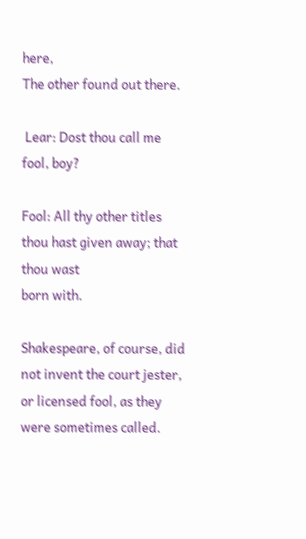here,
The other found out there.

 Lear: Dost thou call me fool, boy?

Fool: All thy other titles thou hast given away; that thou wast
born with.

Shakespeare, of course, did not invent the court jester, or licensed fool, as they were sometimes called.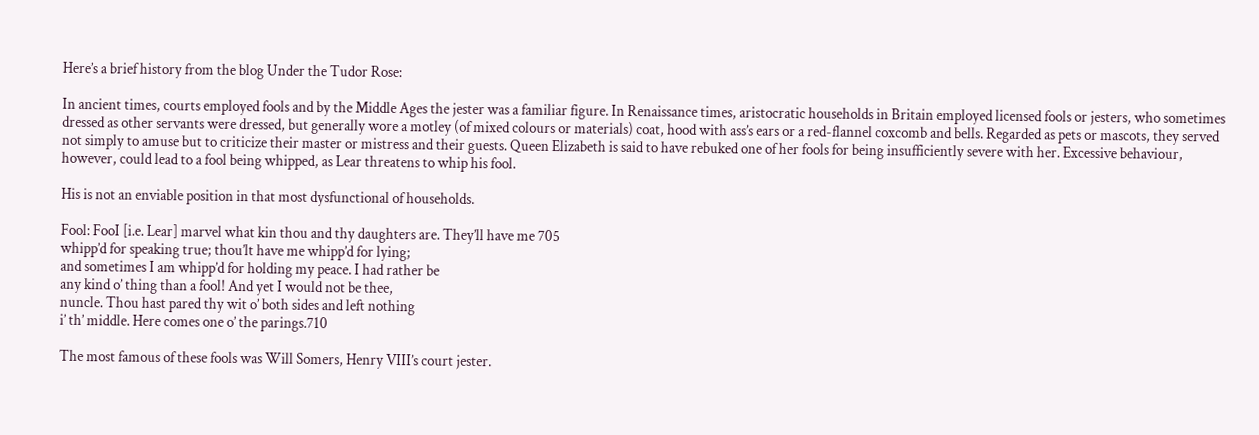Here’s a brief history from the blog Under the Tudor Rose:

In ancient times, courts employed fools and by the Middle Ages the jester was a familiar figure. In Renaissance times, aristocratic households in Britain employed licensed fools or jesters, who sometimes dressed as other servants were dressed, but generally wore a motley (of mixed colours or materials) coat, hood with ass’s ears or a red-flannel coxcomb and bells. Regarded as pets or mascots, they served not simply to amuse but to criticize their master or mistress and their guests. Queen Elizabeth is said to have rebuked one of her fools for being insufficiently severe with her. Excessive behaviour, however, could lead to a fool being whipped, as Lear threatens to whip his fool.

His is not an enviable position in that most dysfunctional of households.

Fool: FooI [i.e. Lear] marvel what kin thou and thy daughters are. They’ll have me 705
whipp’d for speaking true; thou’lt have me whipp’d for lying;
and sometimes I am whipp’d for holding my peace. I had rather be
any kind o’ thing than a fool! And yet I would not be thee,
nuncle. Thou hast pared thy wit o’ both sides and left nothing
i’ th’ middle. Here comes one o’ the parings.710

The most famous of these fools was Will Somers, Henry VIII’s court jester.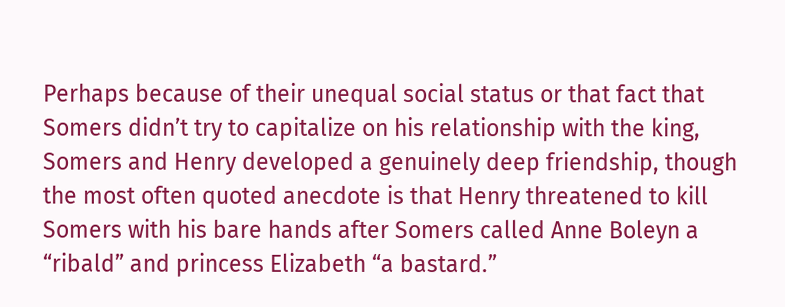Perhaps because of their unequal social status or that fact that Somers didn’t try to capitalize on his relationship with the king, Somers and Henry developed a genuinely deep friendship, though the most often quoted anecdote is that Henry threatened to kill Somers with his bare hands after Somers called Anne Boleyn a “ribald” and princess Elizabeth “a bastard.”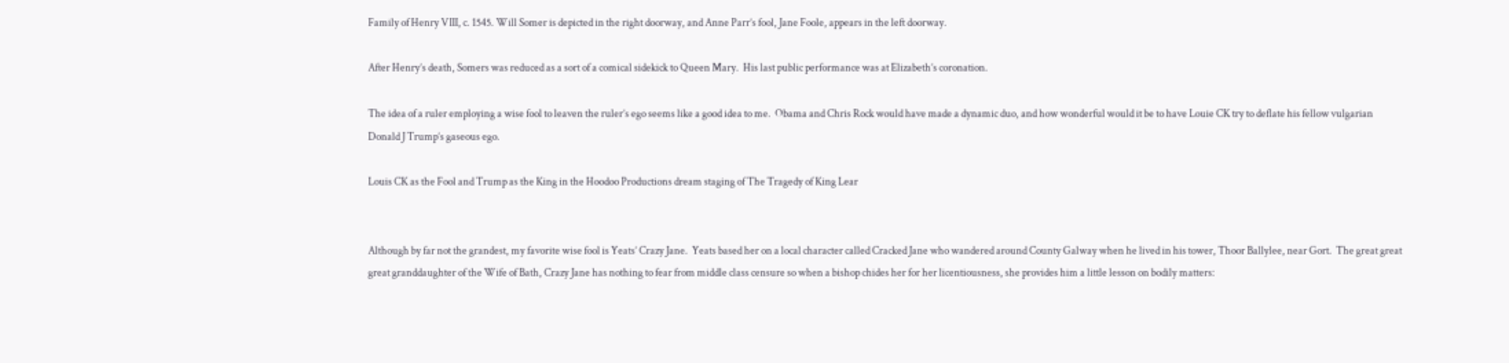Family of Henry VIII, c. 1545. Will Somer is depicted in the right doorway, and Anne Parr’s fool, Jane Foole, appears in the left doorway.

After Henry’s death, Somers was reduced as a sort of a comical sidekick to Queen Mary.  His last public performance was at Elizabeth’s coronation.

The idea of a ruler employing a wise fool to leaven the ruler’s ego seems like a good idea to me.  Obama and Chris Rock would have made a dynamic duo, and how wonderful would it be to have Louie CK try to deflate his fellow vulgarian Donald J Trump’s gaseous ego.

Louis CK as the Fool and Trump as the King in the Hoodoo Productions dream staging of The Tragedy of King Lear


Although by far not the grandest, my favorite wise fool is Yeats’ Crazy Jane.  Yeats based her on a local character called Cracked Jane who wandered around County Galway when he lived in his tower, Thoor Ballylee, near Gort.  The great great great granddaughter of the Wife of Bath, Crazy Jane has nothing to fear from middle class censure so when a bishop chides her for her licentiousness, she provides him a little lesson on bodily matters: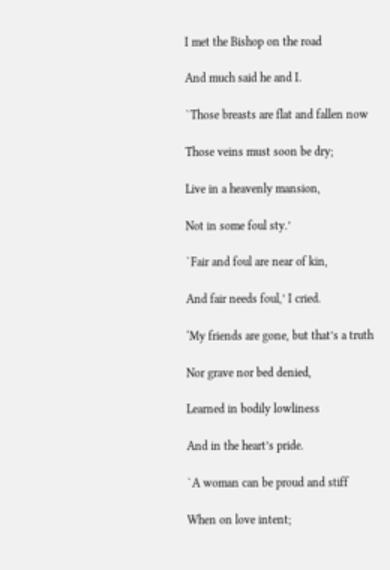I met the Bishop on the road

And much said he and I.

`Those breasts are flat and fallen now

Those veins must soon be dry;

Live in a heavenly mansion,

Not in some foul sty.’

`Fair and foul are near of kin,

And fair needs foul,’ I cried.

‘My friends are gone, but that’s a truth

Nor grave nor bed denied,

Learned in bodily lowliness

And in the heart’s pride.

`A woman can be proud and stiff

When on love intent;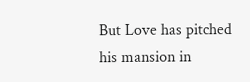But Love has pitched his mansion in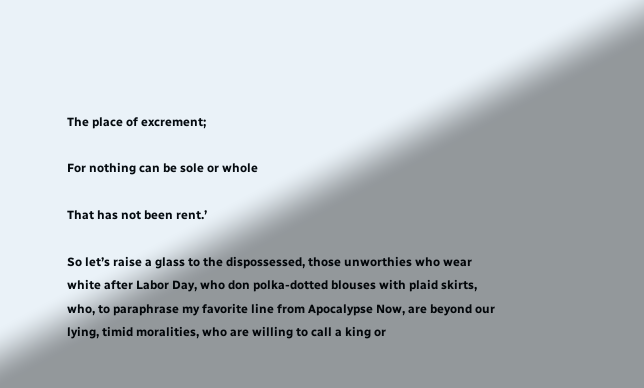The place of excrement;

For nothing can be sole or whole

That has not been rent.’

So let’s raise a glass to the dispossessed, those unworthies who wear white after Labor Day, who don polka-dotted blouses with plaid skirts, who, to paraphrase my favorite line from Apocalypse Now, are beyond our lying, timid moralities, who are willing to call a king or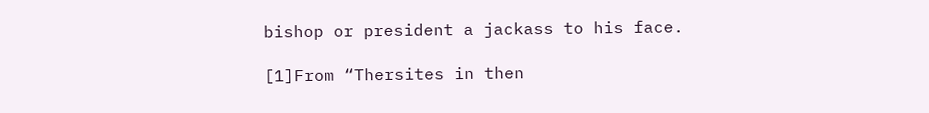bishop or president a jackass to his face.

[1]From “Thersites in then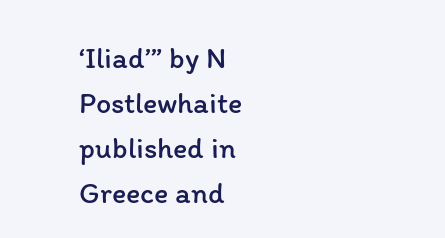‘Iliad’” by N Postlewhaite published in Greece and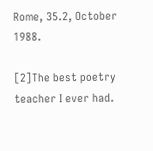Rome, 35.2, October 1988.

[2]The best poetry teacher I ever had.